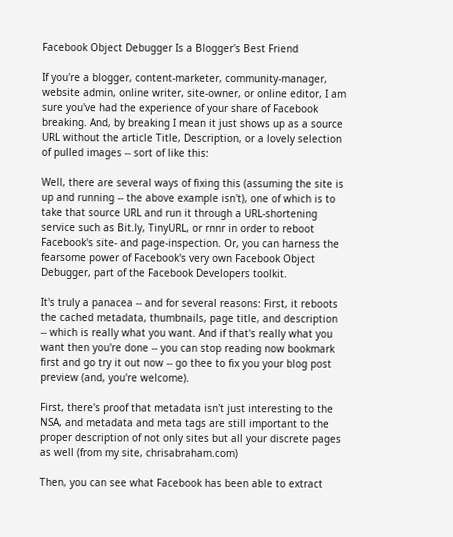Facebook Object Debugger Is a Blogger's Best Friend

If you're a blogger, content-marketer, community-manager, website admin, online writer, site-owner, or online editor, I am sure you've had the experience of your share of Facebook breaking. And, by breaking I mean it just shows up as a source URL without the article Title, Description, or a lovely selection of pulled images -- sort of like this:

Well, there are several ways of fixing this (assuming the site is up and running -- the above example isn't), one of which is to take that source URL and run it through a URL-shortening service such as Bit.ly, TinyURL, or rnnr in order to reboot Facebook's site- and page-inspection. Or, you can harness the fearsome power of Facebook's very own Facebook Object Debugger, part of the Facebook Developers toolkit.

It's truly a panacea -- and for several reasons: First, it reboots the cached metadata, thumbnails, page title, and description -- which is really what you want. And if that's really what you want then you're done -- you can stop reading now bookmark first and go try it out now -- go thee to fix you your blog post preview (and, you're welcome).

First, there's proof that metadata isn't just interesting to the NSA, and metadata and meta tags are still important to the proper description of not only sites but all your discrete pages as well (from my site, chrisabraham.com)

Then, you can see what Facebook has been able to extract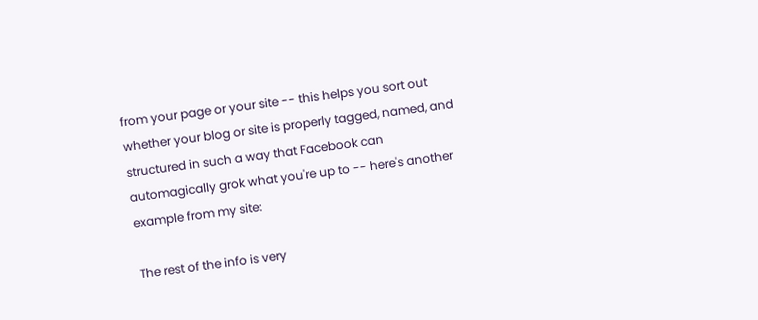from your page or your site -- this helps you sort out whether your blog or site is properly tagged, named, and structured in such a way that Facebook can automagically grok what you're up to -- here's another example from my site:

The rest of the info is very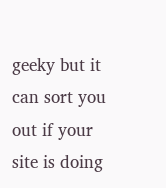geeky but it can sort you out if your site is doing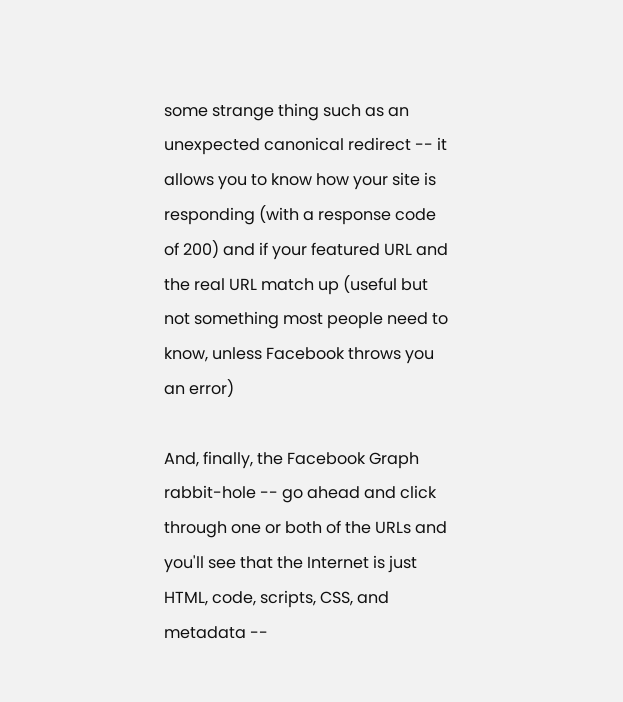some strange thing such as an unexpected canonical redirect -- it allows you to know how your site is responding (with a response code of 200) and if your featured URL and the real URL match up (useful but not something most people need to know, unless Facebook throws you an error)

And, finally, the Facebook Graph rabbit-hole -- go ahead and click through one or both of the URLs and you'll see that the Internet is just HTML, code, scripts, CSS, and metadata --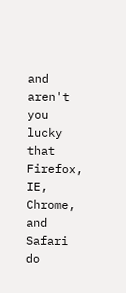and aren't you lucky that Firefox, IE, Chrome, and Safari do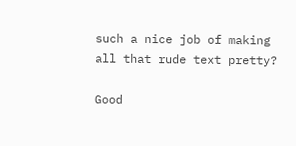such a nice job of making all that rude text pretty?

Good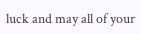luck and may all of your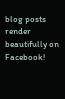blog posts render beautifully on Facebook!